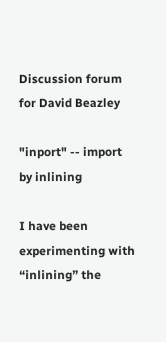Discussion forum for David Beazley

"inport" -- import by inlining

I have been experimenting with “inlining” the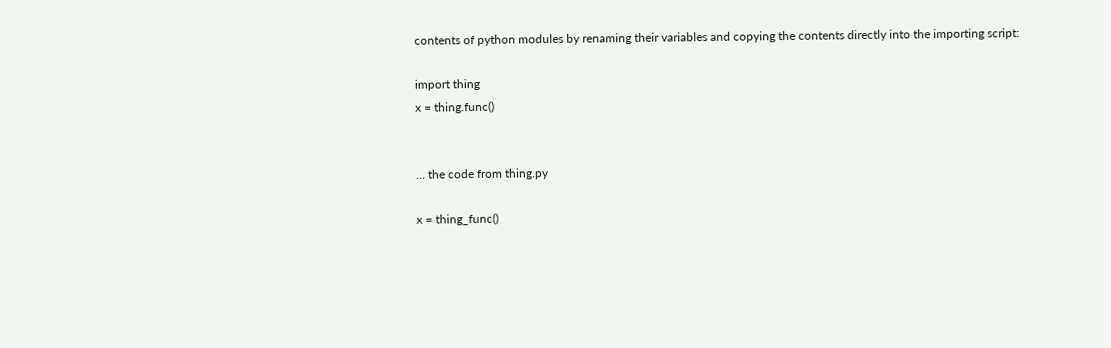contents of python modules by renaming their variables and copying the contents directly into the importing script:

import thing
x = thing.func()


… the code from thing.py

x = thing_func()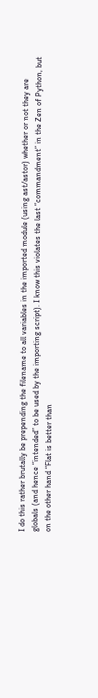I do this rather brutally be prepending the filename to all variables in the imported module (using ast/astor) whether or not they are globals (and hence “intended” to be used by the importing script). I know this violates the last “commandment” in the Zen of Python, but on the other hand “Flat is better than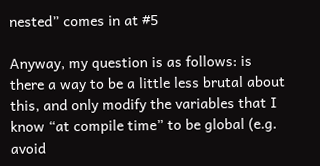nested” comes in at #5

Anyway, my question is as follows: is there a way to be a little less brutal about this, and only modify the variables that I know “at compile time” to be global (e.g. avoid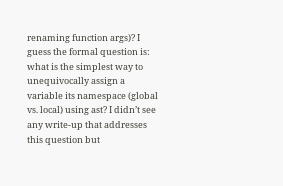renaming function args)? I guess the formal question is: what is the simplest way to unequivocally assign a variable its namespace (global vs. local) using ast? I didn’t see any write-up that addresses this question but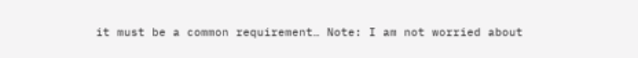it must be a common requirement… Note: I am not worried about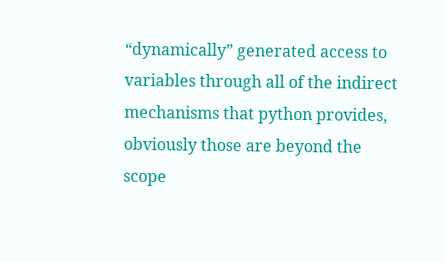“dynamically” generated access to variables through all of the indirect mechanisms that python provides, obviously those are beyond the scope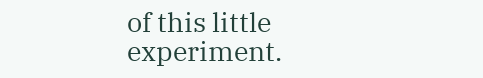of this little experiment.